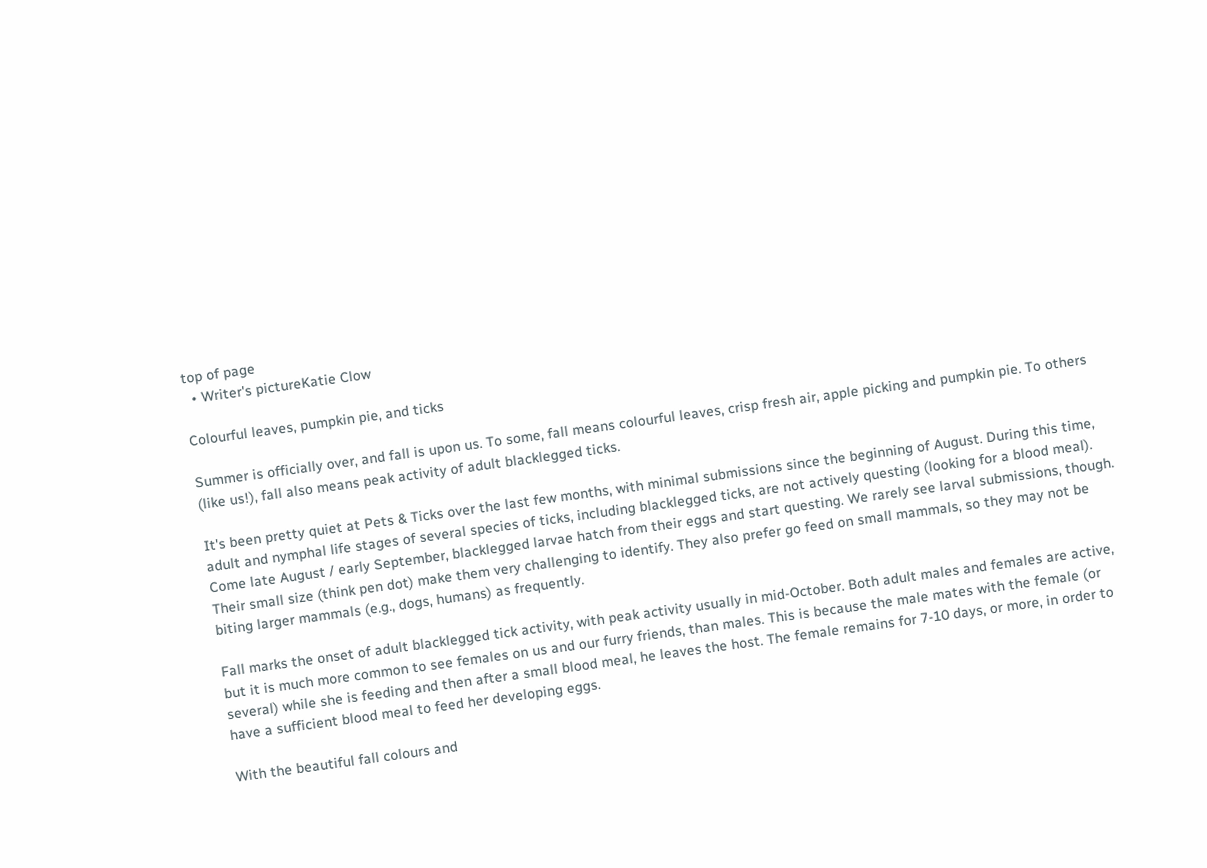top of page
  • Writer's pictureKatie Clow

Colourful leaves, pumpkin pie, and ticks

Summer is officially over, and fall is upon us. To some, fall means colourful leaves, crisp fresh air, apple picking and pumpkin pie. To others (like us!), fall also means peak activity of adult blacklegged ticks.

It's been pretty quiet at Pets & Ticks over the last few months, with minimal submissions since the beginning of August. During this time, adult and nymphal life stages of several species of ticks, including blacklegged ticks, are not actively questing (looking for a blood meal). Come late August / early September, blacklegged larvae hatch from their eggs and start questing. We rarely see larval submissions, though. Their small size (think pen dot) make them very challenging to identify. They also prefer go feed on small mammals, so they may not be biting larger mammals (e.g., dogs, humans) as frequently.

Fall marks the onset of adult blacklegged tick activity, with peak activity usually in mid-October. Both adult males and females are active, but it is much more common to see females on us and our furry friends, than males. This is because the male mates with the female (or several) while she is feeding and then after a small blood meal, he leaves the host. The female remains for 7-10 days, or more, in order to have a sufficient blood meal to feed her developing eggs.

With the beautiful fall colours and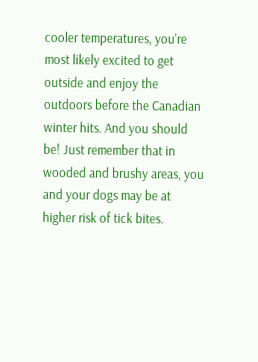cooler temperatures, you're most likely excited to get outside and enjoy the outdoors before the Canadian winter hits. And you should be! Just remember that in wooded and brushy areas, you and your dogs may be at higher risk of tick bites.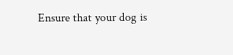Ensure that your dog is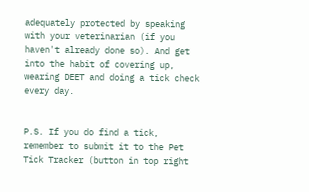adequately protected by speaking with your veterinarian (if you haven't already done so). And get into the habit of covering up, wearing DEET and doing a tick check every day.


P.S. If you do find a tick, remember to submit it to the Pet Tick Tracker (button in top right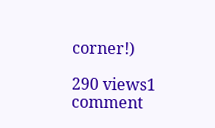corner!)

290 views1 comment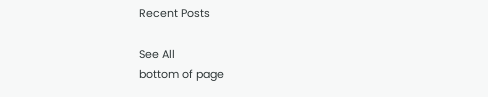Recent Posts

See All
bottom of page